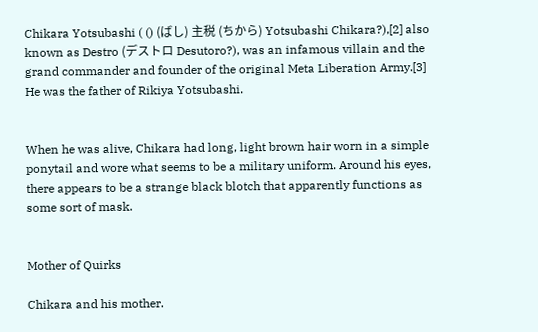Chikara Yotsubashi ( () (ばし) 主税 (ちから) Yotsubashi Chikara?),[2] also known as Destro (デストロ Desutoro?), was an infamous villain and the grand commander and founder of the original Meta Liberation Army.[3] He was the father of Rikiya Yotsubashi.


When he was alive, Chikara had long, light brown hair worn in a simple ponytail and wore what seems to be a military uniform. Around his eyes, there appears to be a strange black blotch that apparently functions as some sort of mask.


Mother of Quirks

Chikara and his mother.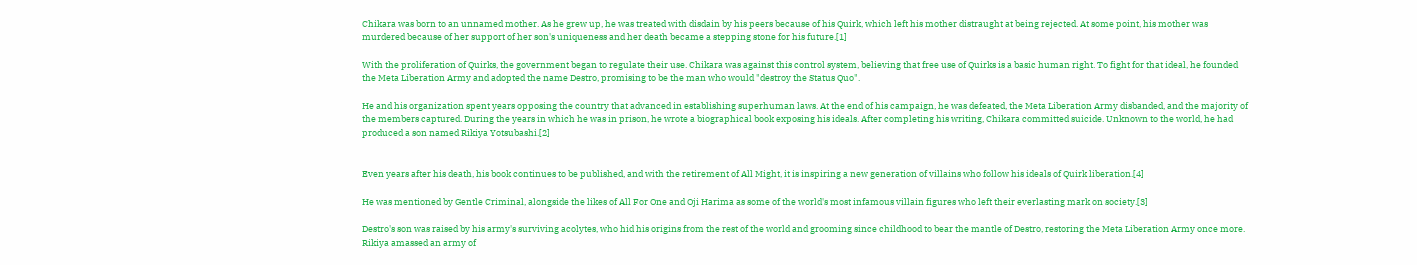Chikara was born to an unnamed mother. As he grew up, he was treated with disdain by his peers because of his Quirk, which left his mother distraught at being rejected. At some point, his mother was murdered because of her support of her son's uniqueness and her death became a stepping stone for his future.[1]

With the proliferation of Quirks, the government began to regulate their use. Chikara was against this control system, believing that free use of Quirks is a basic human right. To fight for that ideal, he founded the Meta Liberation Army and adopted the name Destro, promising to be the man who would "destroy the Status Quo".

He and his organization spent years opposing the country that advanced in establishing superhuman laws. At the end of his campaign, he was defeated, the Meta Liberation Army disbanded, and the majority of the members captured. During the years in which he was in prison, he wrote a biographical book exposing his ideals. After completing his writing, Chikara committed suicide. Unknown to the world, he had produced a son named Rikiya Yotsubashi.[2]


Even years after his death, his book continues to be published, and with the retirement of All Might, it is inspiring a new generation of villains who follow his ideals of Quirk liberation.[4]

He was mentioned by Gentle Criminal, alongside the likes of All For One and Oji Harima as some of the world's most infamous villain figures who left their everlasting mark on society.[3]

Destro's son was raised by his army's surviving acolytes, who hid his origins from the rest of the world and grooming since childhood to bear the mantle of Destro, restoring the Meta Liberation Army once more. Rikiya amassed an army of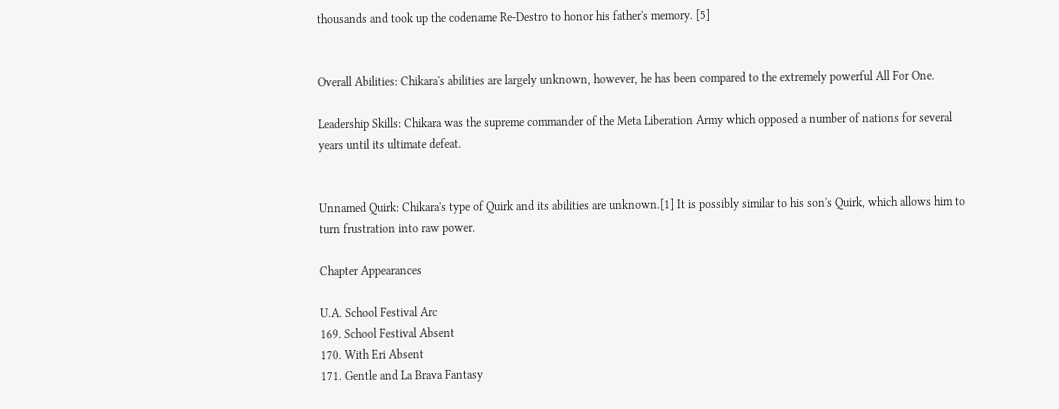thousands and took up the codename Re-Destro to honor his father's memory. [5]


Overall Abilities: Chikara's abilities are largely unknown, however, he has been compared to the extremely powerful All For One.

Leadership Skills: Chikara was the supreme commander of the Meta Liberation Army which opposed a number of nations for several years until its ultimate defeat.


Unnamed Quirk: Chikara's type of Quirk and its abilities are unknown.[1] It is possibly similar to his son's Quirk, which allows him to turn frustration into raw power.

Chapter Appearances

U.A. School Festival Arc
169. School Festival Absent
170. With Eri Absent
171. Gentle and La Brava Fantasy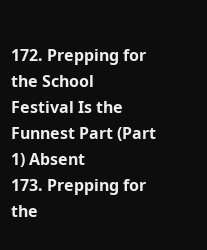172. Prepping for the School Festival Is the Funnest Part (Part 1) Absent
173. Prepping for the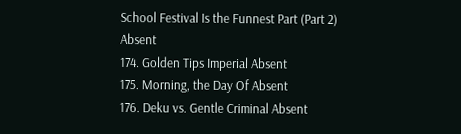School Festival Is the Funnest Part (Part 2) Absent
174. Golden Tips Imperial Absent
175. Morning, the Day Of Absent
176. Deku vs. Gentle Criminal Absent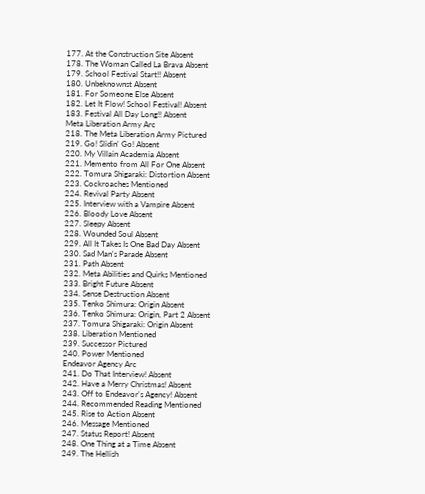177. At the Construction Site Absent
178. The Woman Called La Brava Absent
179. School Festival Start!! Absent
180. Unbeknownst Absent
181. For Someone Else Absent
182. Let It Flow! School Festival! Absent
183. Festival All Day Long!! Absent
Meta Liberation Army Arc
218. The Meta Liberation Army Pictured
219. Go! Slidin' Go! Absent
220. My Villain Academia Absent
221. Memento from All For One Absent
222. Tomura Shigaraki: Distortion Absent
223. Cockroaches Mentioned
224. Revival Party Absent
225. Interview with a Vampire Absent
226. Bloody Love Absent
227. Sleepy Absent
228. Wounded Soul Absent
229. All It Takes Is One Bad Day Absent
230. Sad Man's Parade Absent
231. Path Absent
232. Meta Abilities and Quirks Mentioned
233. Bright Future Absent
234. Sense Destruction Absent
235. Tenko Shimura: Origin Absent
236. Tenko Shimura: Origin, Part 2 Absent
237. Tomura Shigaraki: Origin Absent
238. Liberation Mentioned
239. Successor Pictured
240. Power Mentioned
Endeavor Agency Arc
241. Do That Interview! Absent
242. Have a Merry Christmas! Absent
243. Off to Endeavor's Agency! Absent
244. Recommended Reading Mentioned
245. Rise to Action Absent
246. Message Mentioned
247. Status Report! Absent
248. One Thing at a Time Absent
249. The Hellish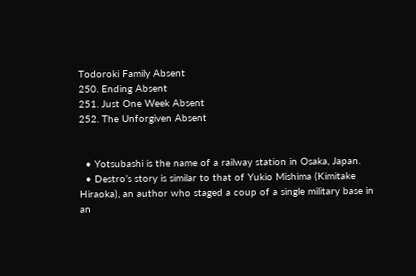Todoroki Family Absent
250. Ending Absent
251. Just One Week Absent
252. The Unforgiven Absent


  • Yotsubashi is the name of a railway station in Osaka, Japan.
  • Destro’s story is similar to that of Yukio Mishima (Kimitake Hiraoka), an author who staged a coup of a single military base in an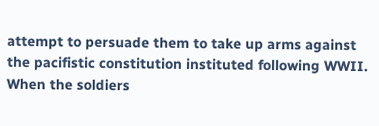attempt to persuade them to take up arms against the pacifistic constitution instituted following WWII. When the soldiers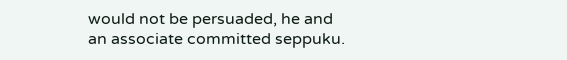would not be persuaded, he and an associate committed seppuku.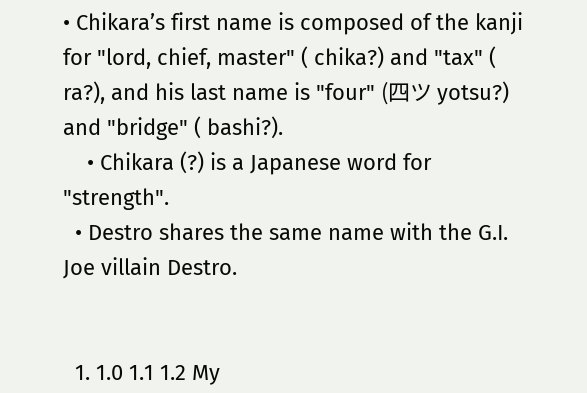• Chikara’s first name is composed of the kanji for "lord, chief, master" ( chika?) and "tax" ( ra?), and his last name is "four" (四ツ yotsu?) and "bridge" ( bashi?).
    • Chikara (?) is a Japanese word for "strength".
  • Destro shares the same name with the G.I. Joe villain Destro.


  1. 1.0 1.1 1.2 My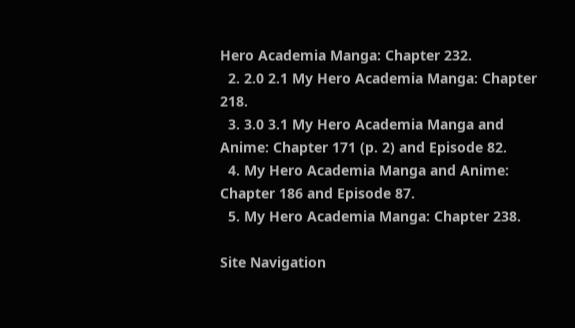Hero Academia Manga: Chapter 232.
  2. 2.0 2.1 My Hero Academia Manga: Chapter 218.
  3. 3.0 3.1 My Hero Academia Manga and Anime: Chapter 171 (p. 2) and Episode 82.
  4. My Hero Academia Manga and Anime: Chapter 186 and Episode 87.
  5. My Hero Academia Manga: Chapter 238.

Site Navigation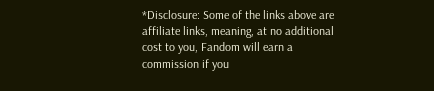*Disclosure: Some of the links above are affiliate links, meaning, at no additional cost to you, Fandom will earn a commission if you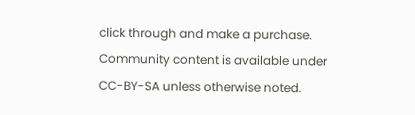click through and make a purchase. Community content is available under CC-BY-SA unless otherwise noted.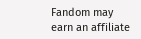Fandom may earn an affiliate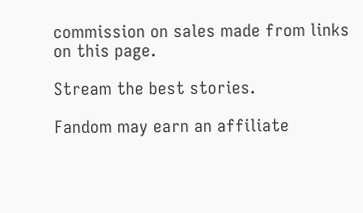commission on sales made from links on this page.

Stream the best stories.

Fandom may earn an affiliate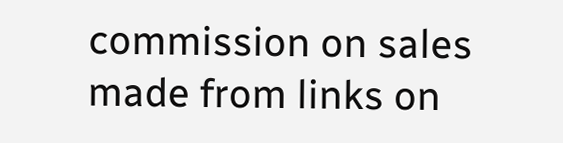commission on sales made from links on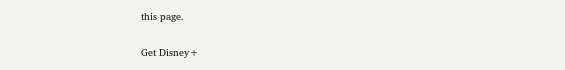this page.

Get Disney+